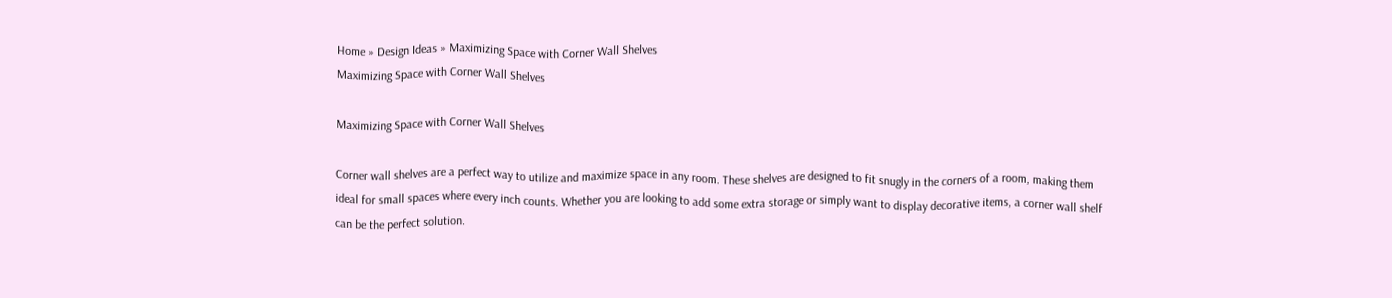Home » Design Ideas » Maximizing Space with Corner Wall Shelves
Maximizing Space with Corner Wall Shelves

Maximizing Space with Corner Wall Shelves

Corner wall shelves are a perfect way to utilize and maximize space in any room. These shelves are designed to fit snugly in the corners of a room, making them ideal for small spaces where every inch counts. Whether you are looking to add some extra storage or simply want to display decorative items, a corner wall shelf can be the perfect solution.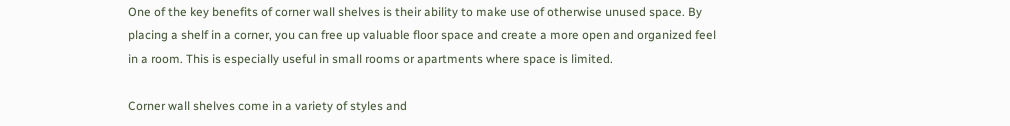One of the key benefits of corner wall shelves is their ability to make use of otherwise unused space. By placing a shelf in a corner, you can free up valuable floor space and create a more open and organized feel in a room. This is especially useful in small rooms or apartments where space is limited.

Corner wall shelves come in a variety of styles and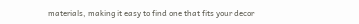materials, making it easy to find one that fits your decor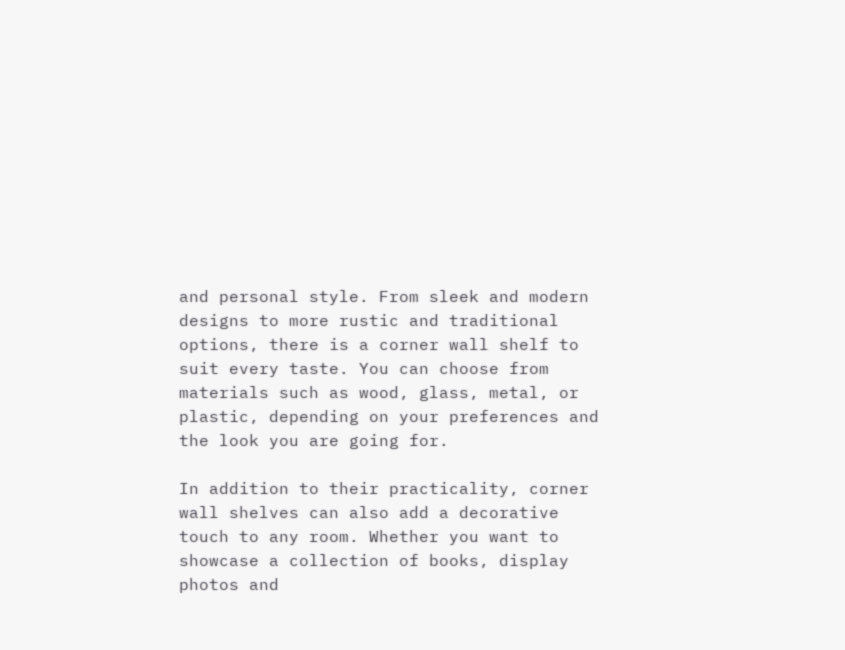and personal style. From sleek and modern designs to more rustic and traditional options, there is a corner wall shelf to suit every taste. You can choose from materials such as wood, glass, metal, or plastic, depending on your preferences and the look you are going for.

In addition to their practicality, corner wall shelves can also add a decorative touch to any room. Whether you want to showcase a collection of books, display photos and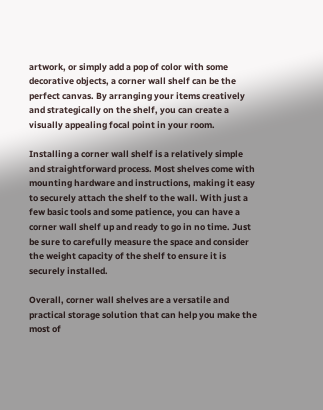artwork, or simply add a pop of color with some decorative objects, a corner wall shelf can be the perfect canvas. By arranging your items creatively and strategically on the shelf, you can create a visually appealing focal point in your room.

Installing a corner wall shelf is a relatively simple and straightforward process. Most shelves come with mounting hardware and instructions, making it easy to securely attach the shelf to the wall. With just a few basic tools and some patience, you can have a corner wall shelf up and ready to go in no time. Just be sure to carefully measure the space and consider the weight capacity of the shelf to ensure it is securely installed.

Overall, corner wall shelves are a versatile and practical storage solution that can help you make the most of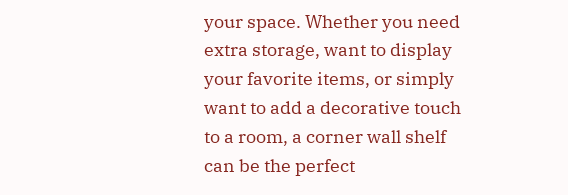your space. Whether you need extra storage, want to display your favorite items, or simply want to add a decorative touch to a room, a corner wall shelf can be the perfect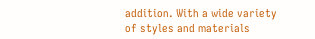addition. With a wide variety of styles and materials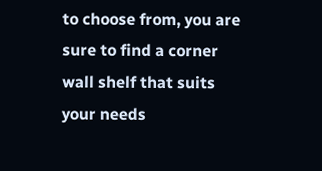to choose from, you are sure to find a corner wall shelf that suits your needs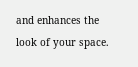and enhances the look of your space.